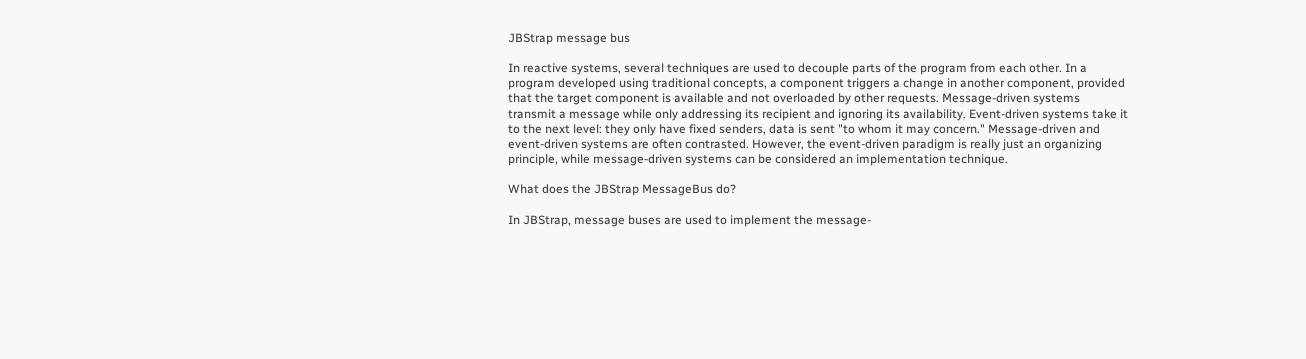JBStrap message bus

In reactive systems, several techniques are used to decouple parts of the program from each other. In a program developed using traditional concepts, a component triggers a change in another component, provided that the target component is available and not overloaded by other requests. Message-driven systems transmit a message while only addressing its recipient and ignoring its availability. Event-driven systems take it to the next level: they only have fixed senders, data is sent "to whom it may concern." Message-driven and event-driven systems are often contrasted. However, the event-driven paradigm is really just an organizing principle, while message-driven systems can be considered an implementation technique.

What does the JBStrap MessageBus do?

In JBStrap, message buses are used to implement the message-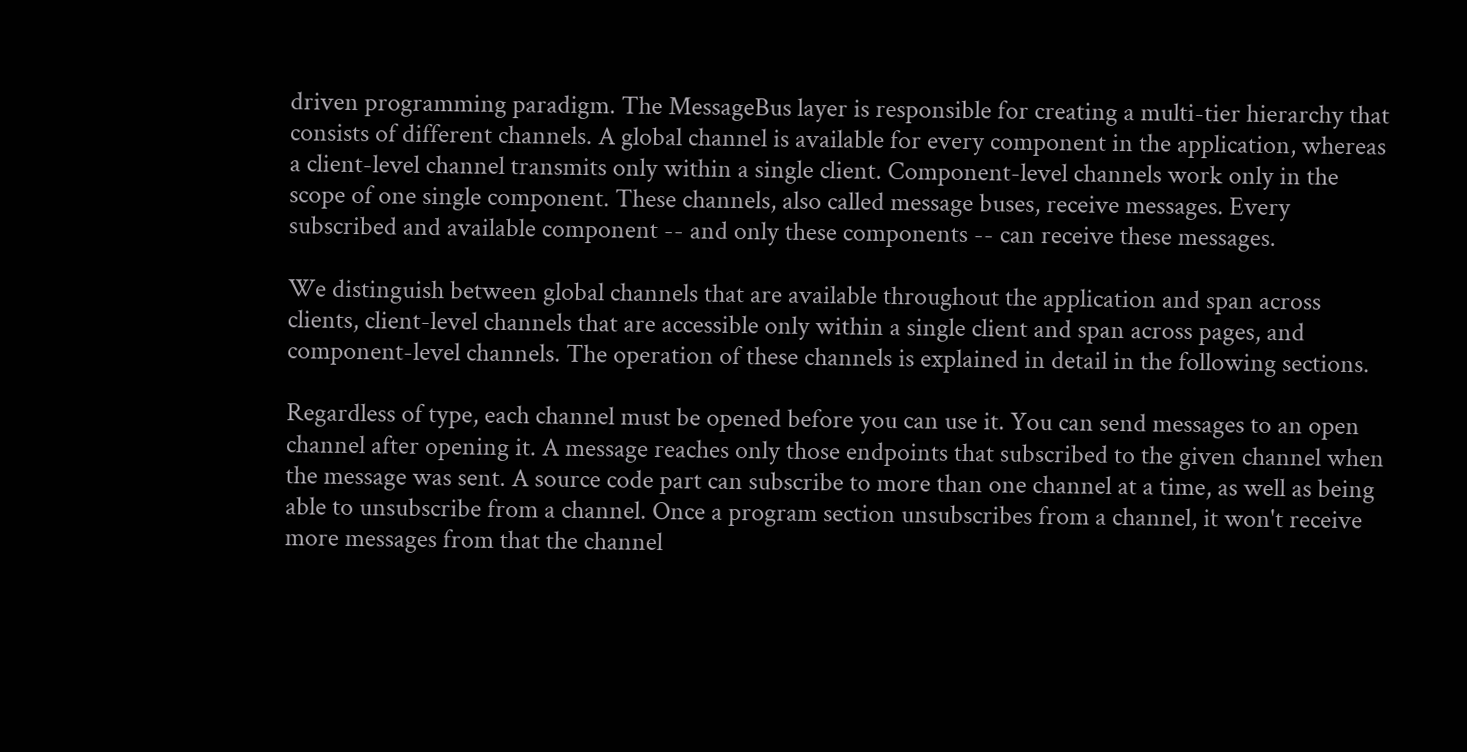driven programming paradigm. The MessageBus layer is responsible for creating a multi-tier hierarchy that consists of different channels. A global channel is available for every component in the application, whereas a client-level channel transmits only within a single client. Component-level channels work only in the scope of one single component. These channels, also called message buses, receive messages. Every subscribed and available component -- and only these components -- can receive these messages.

We distinguish between global channels that are available throughout the application and span across clients, client-level channels that are accessible only within a single client and span across pages, and component-level channels. The operation of these channels is explained in detail in the following sections.

Regardless of type, each channel must be opened before you can use it. You can send messages to an open channel after opening it. A message reaches only those endpoints that subscribed to the given channel when the message was sent. A source code part can subscribe to more than one channel at a time, as well as being able to unsubscribe from a channel. Once a program section unsubscribes from a channel, it won't receive more messages from that the channel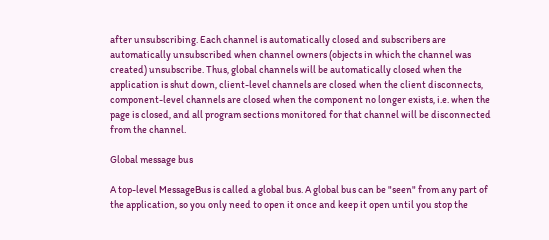after unsubscribing. Each channel is automatically closed and subscribers are automatically unsubscribed when channel owners (objects in which the channel was created) unsubscribe. Thus, global channels will be automatically closed when the application is shut down, client-level channels are closed when the client disconnects, component-level channels are closed when the component no longer exists, i.e. when the page is closed, and all program sections monitored for that channel will be disconnected from the channel.

Global message bus

A top-level MessageBus is called a global bus. A global bus can be "seen" from any part of the application, so you only need to open it once and keep it open until you stop the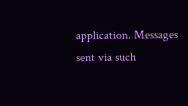application. Messages sent via such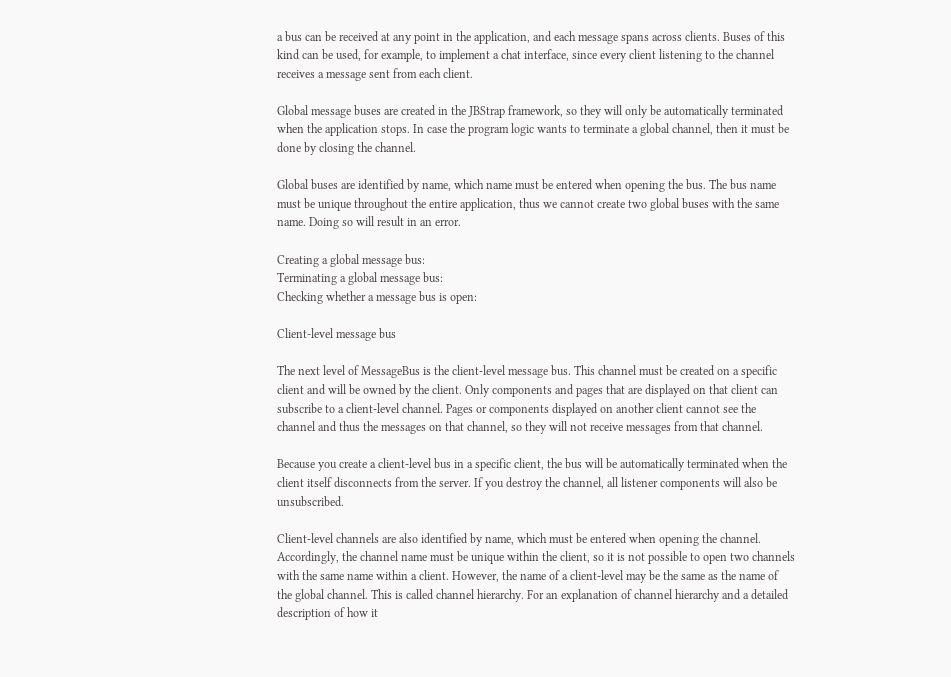a bus can be received at any point in the application, and each message spans across clients. Buses of this kind can be used, for example, to implement a chat interface, since every client listening to the channel receives a message sent from each client.

Global message buses are created in the JBStrap framework, so they will only be automatically terminated when the application stops. In case the program logic wants to terminate a global channel, then it must be done by closing the channel.

Global buses are identified by name, which name must be entered when opening the bus. The bus name must be unique throughout the entire application, thus we cannot create two global buses with the same name. Doing so will result in an error.

Creating a global message bus:
Terminating a global message bus:
Checking whether a message bus is open:

Client-level message bus

The next level of MessageBus is the client-level message bus. This channel must be created on a specific client and will be owned by the client. Only components and pages that are displayed on that client can subscribe to a client-level channel. Pages or components displayed on another client cannot see the channel and thus the messages on that channel, so they will not receive messages from that channel.

Because you create a client-level bus in a specific client, the bus will be automatically terminated when the client itself disconnects from the server. If you destroy the channel, all listener components will also be unsubscribed.

Client-level channels are also identified by name, which must be entered when opening the channel. Accordingly, the channel name must be unique within the client, so it is not possible to open two channels with the same name within a client. However, the name of a client-level may be the same as the name of the global channel. This is called channel hierarchy. For an explanation of channel hierarchy and a detailed description of how it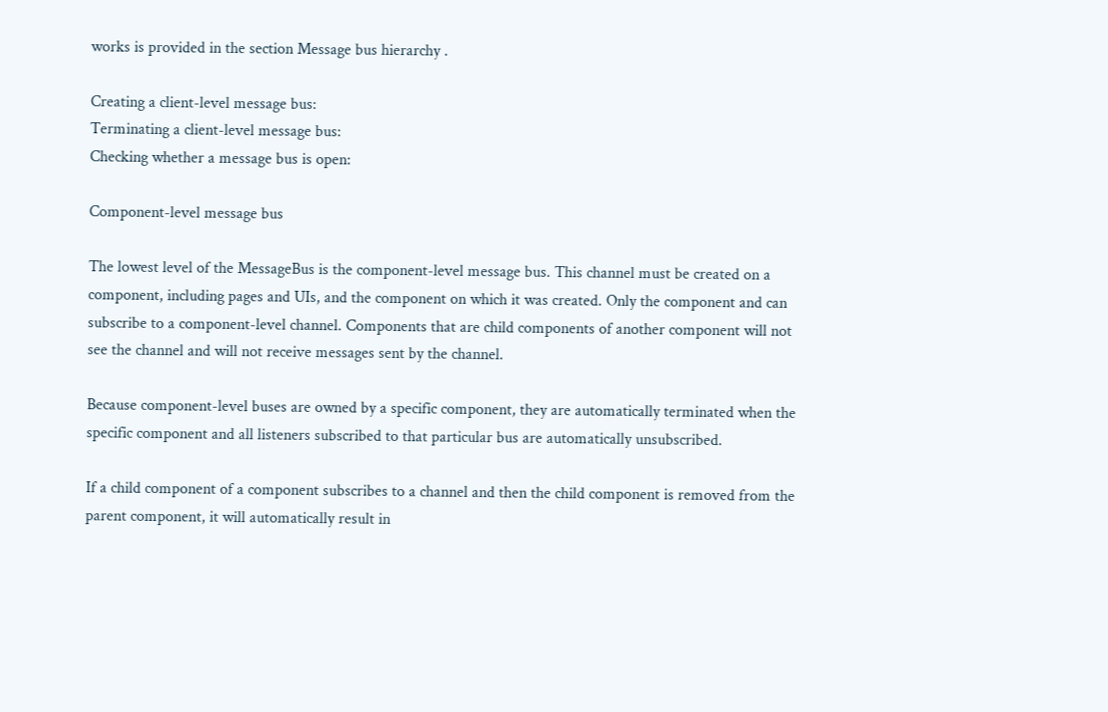works is provided in the section Message bus hierarchy .

Creating a client-level message bus:
Terminating a client-level message bus:
Checking whether a message bus is open:

Component-level message bus

The lowest level of the MessageBus is the component-level message bus. This channel must be created on a component, including pages and UIs, and the component on which it was created. Only the component and can subscribe to a component-level channel. Components that are child components of another component will not see the channel and will not receive messages sent by the channel.

Because component-level buses are owned by a specific component, they are automatically terminated when the specific component and all listeners subscribed to that particular bus are automatically unsubscribed.

If a child component of a component subscribes to a channel and then the child component is removed from the parent component, it will automatically result in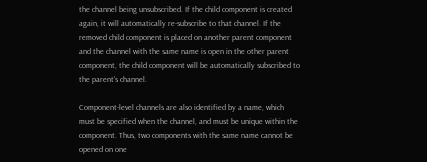the channel being unsubscribed. If the child component is created again, it will automatically re-subscribe to that channel. If the removed child component is placed on another parent component and the channel with the same name is open in the other parent component, the child component will be automatically subscribed to the parent's channel.

Component-level channels are also identified by a name, which must be specified when the channel, and must be unique within the component. Thus, two components with the same name cannot be opened on one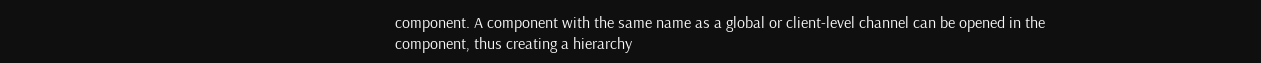component. A component with the same name as a global or client-level channel can be opened in the component, thus creating a hierarchy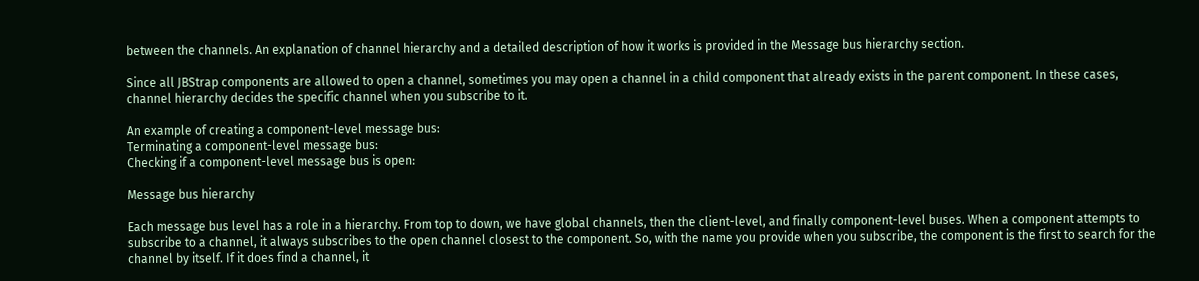between the channels. An explanation of channel hierarchy and a detailed description of how it works is provided in the Message bus hierarchy section.

Since all JBStrap components are allowed to open a channel, sometimes you may open a channel in a child component that already exists in the parent component. In these cases, channel hierarchy decides the specific channel when you subscribe to it.

An example of creating a component-level message bus:
Terminating a component-level message bus:
Checking if a component-level message bus is open:

Message bus hierarchy

Each message bus level has a role in a hierarchy. From top to down, we have global channels, then the client-level, and finally component-level buses. When a component attempts to subscribe to a channel, it always subscribes to the open channel closest to the component. So, with the name you provide when you subscribe, the component is the first to search for the channel by itself. If it does find a channel, it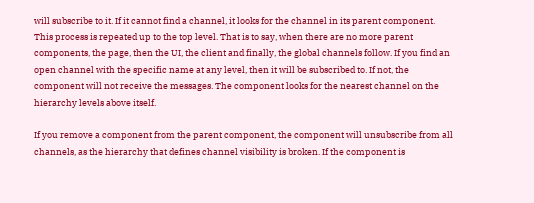will subscribe to it. If it cannot find a channel, it looks for the channel in its parent component. This process is repeated up to the top level. That is to say, when there are no more parent components, the page, then the UI, the client and finally, the global channels follow. If you find an open channel with the specific name at any level, then it will be subscribed to. If not, the component will not receive the messages. The component looks for the nearest channel on the hierarchy levels above itself.

If you remove a component from the parent component, the component will unsubscribe from all channels, as the hierarchy that defines channel visibility is broken. If the component is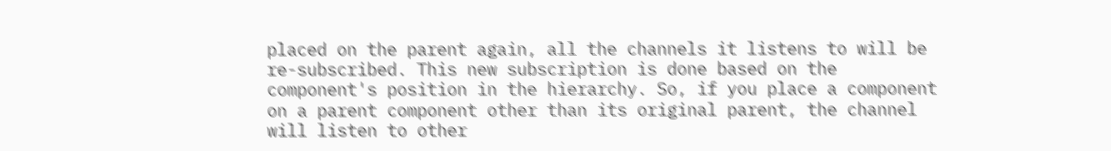placed on the parent again, all the channels it listens to will be re-subscribed. This new subscription is done based on the component's position in the hierarchy. So, if you place a component on a parent component other than its original parent, the channel will listen to other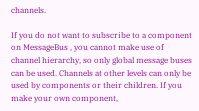channels.

If you do not want to subscribe to a component on MessageBus , you cannot make use of channel hierarchy, so only global message buses can be used. Channels at other levels can only be used by components or their children. If you make your own component,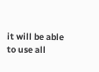it will be able to use all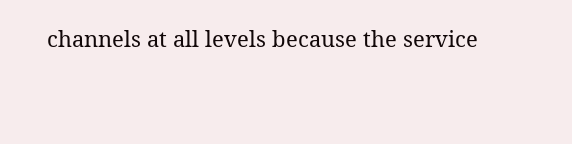channels at all levels because the service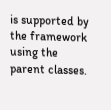is supported by the framework using the parent classes.